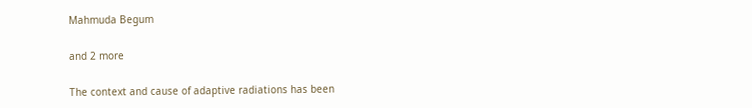Mahmuda Begum

and 2 more

The context and cause of adaptive radiations has been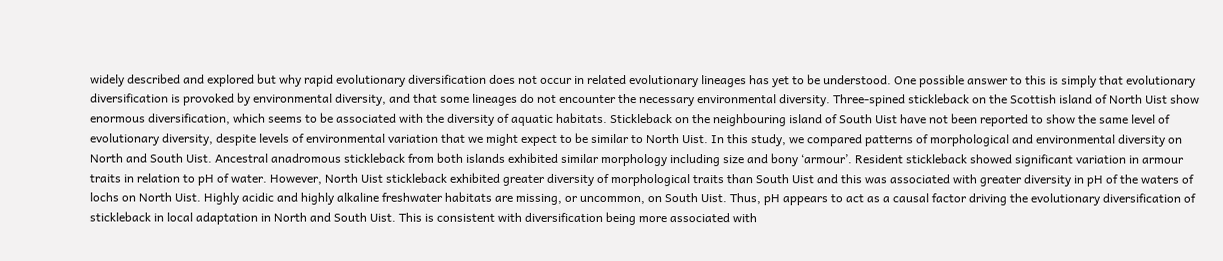widely described and explored but why rapid evolutionary diversification does not occur in related evolutionary lineages has yet to be understood. One possible answer to this is simply that evolutionary diversification is provoked by environmental diversity, and that some lineages do not encounter the necessary environmental diversity. Three-spined stickleback on the Scottish island of North Uist show enormous diversification, which seems to be associated with the diversity of aquatic habitats. Stickleback on the neighbouring island of South Uist have not been reported to show the same level of evolutionary diversity, despite levels of environmental variation that we might expect to be similar to North Uist. In this study, we compared patterns of morphological and environmental diversity on North and South Uist. Ancestral anadromous stickleback from both islands exhibited similar morphology including size and bony ‘armour’. Resident stickleback showed significant variation in armour traits in relation to pH of water. However, North Uist stickleback exhibited greater diversity of morphological traits than South Uist and this was associated with greater diversity in pH of the waters of lochs on North Uist. Highly acidic and highly alkaline freshwater habitats are missing, or uncommon, on South Uist. Thus, pH appears to act as a causal factor driving the evolutionary diversification of stickleback in local adaptation in North and South Uist. This is consistent with diversification being more associated with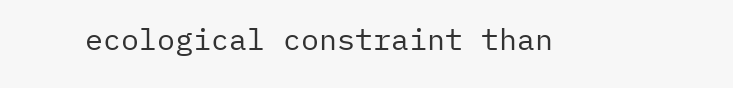ecological constraint than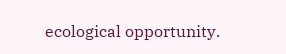ecological opportunity.